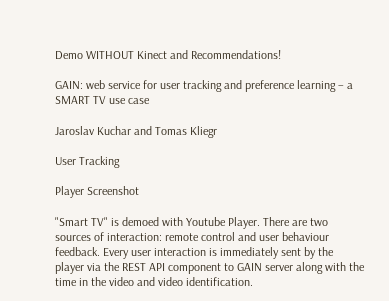Demo WITHOUT Kinect and Recommendations!

GAIN: web service for user tracking and preference learning – a SMART TV use case

Jaroslav Kuchar and Tomas Kliegr

User Tracking

Player Screenshot

"Smart TV" is demoed with Youtube Player. There are two sources of interaction: remote control and user behaviour feedback. Every user interaction is immediately sent by the player via the REST API component to GAIN server along with the time in the video and video identification.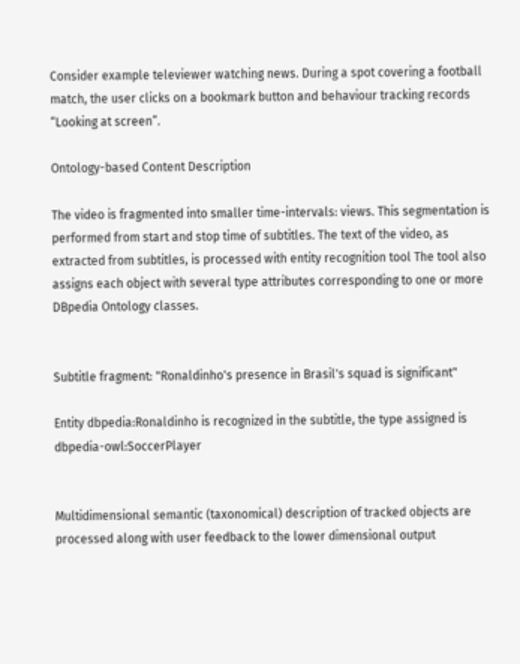Consider example televiewer watching news. During a spot covering a football match, the user clicks on a bookmark button and behaviour tracking records “Looking at screen”.

Ontology-based Content Description

The video is fragmented into smaller time-intervals: views. This segmentation is performed from start and stop time of subtitles. The text of the video, as extracted from subtitles, is processed with entity recognition tool The tool also assigns each object with several type attributes corresponding to one or more DBpedia Ontology classes.


Subtitle fragment: "Ronaldinho's presence in Brasil's squad is significant"

Entity dbpedia:Ronaldinho is recognized in the subtitle, the type assigned is dbpedia-owl:SoccerPlayer


Multidimensional semantic (taxonomical) description of tracked objects are processed along with user feedback to the lower dimensional output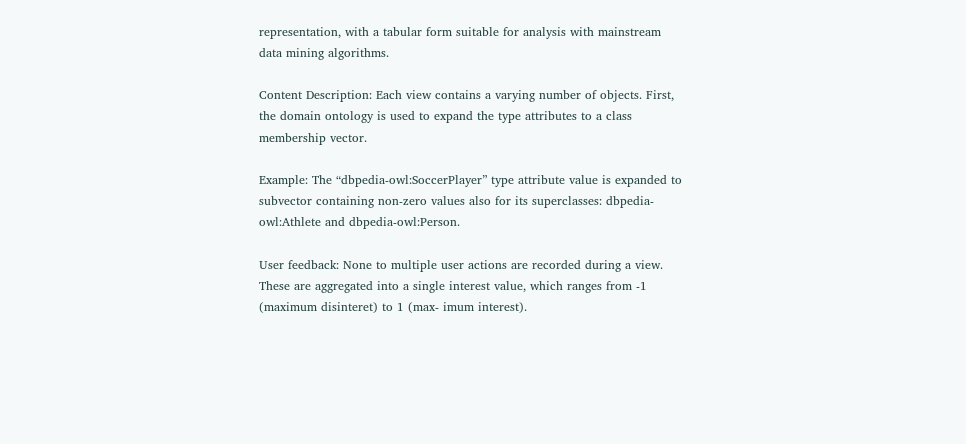representation, with a tabular form suitable for analysis with mainstream data mining algorithms.

Content Description: Each view contains a varying number of objects. First, the domain ontology is used to expand the type attributes to a class membership vector.

Example: The “dbpedia-owl:SoccerPlayer” type attribute value is expanded to subvector containing non-zero values also for its superclasses: dbpedia-owl:Athlete and dbpedia-owl:Person.

User feedback: None to multiple user actions are recorded during a view. These are aggregated into a single interest value, which ranges from -1 (maximum disinteret) to 1 (max- imum interest).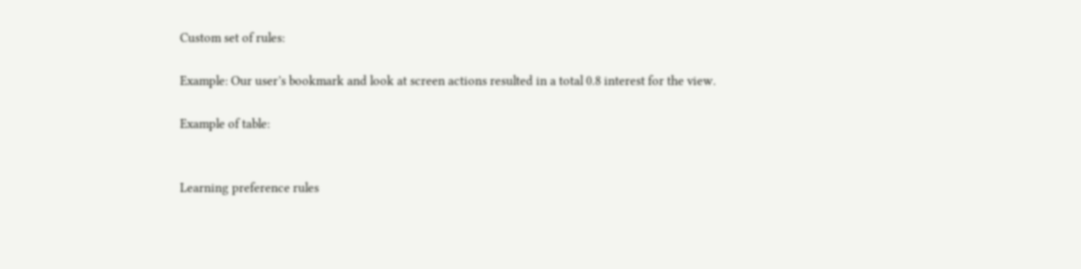Custom set of rules:

Example: Our user’s bookmark and look at screen actions resulted in a total 0.8 interest for the view.

Example of table:


Learning preference rules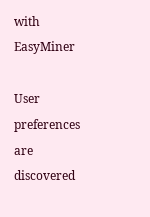with EasyMiner

User preferences are discovered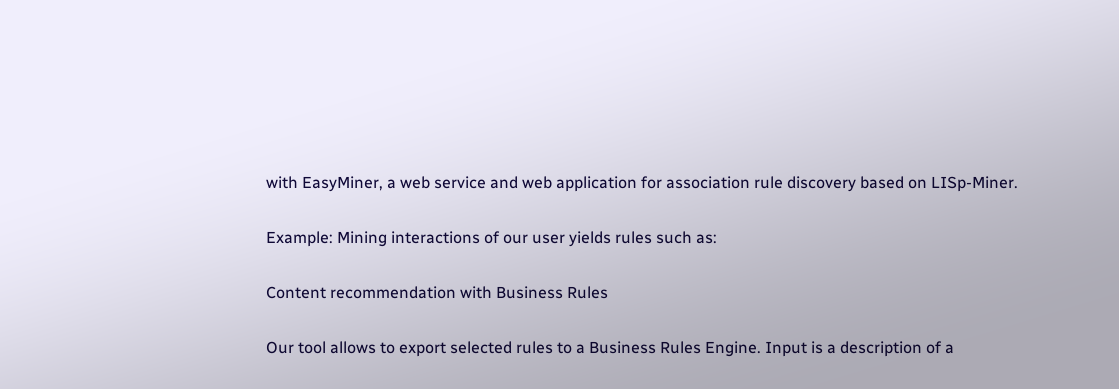with EasyMiner, a web service and web application for association rule discovery based on LISp-Miner.

Example: Mining interactions of our user yields rules such as:

Content recommendation with Business Rules

Our tool allows to export selected rules to a Business Rules Engine. Input is a description of a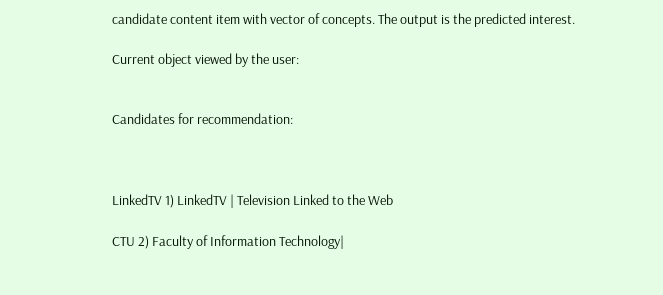candidate content item with vector of concepts. The output is the predicted interest.

Current object viewed by the user:


Candidates for recommendation:



LinkedTV 1) LinkedTV | Television Linked to the Web

CTU 2) Faculty of Information Technology|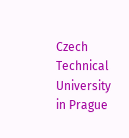Czech Technical University in Prague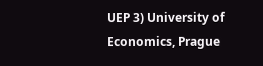UEP 3) University of Economics, Prague